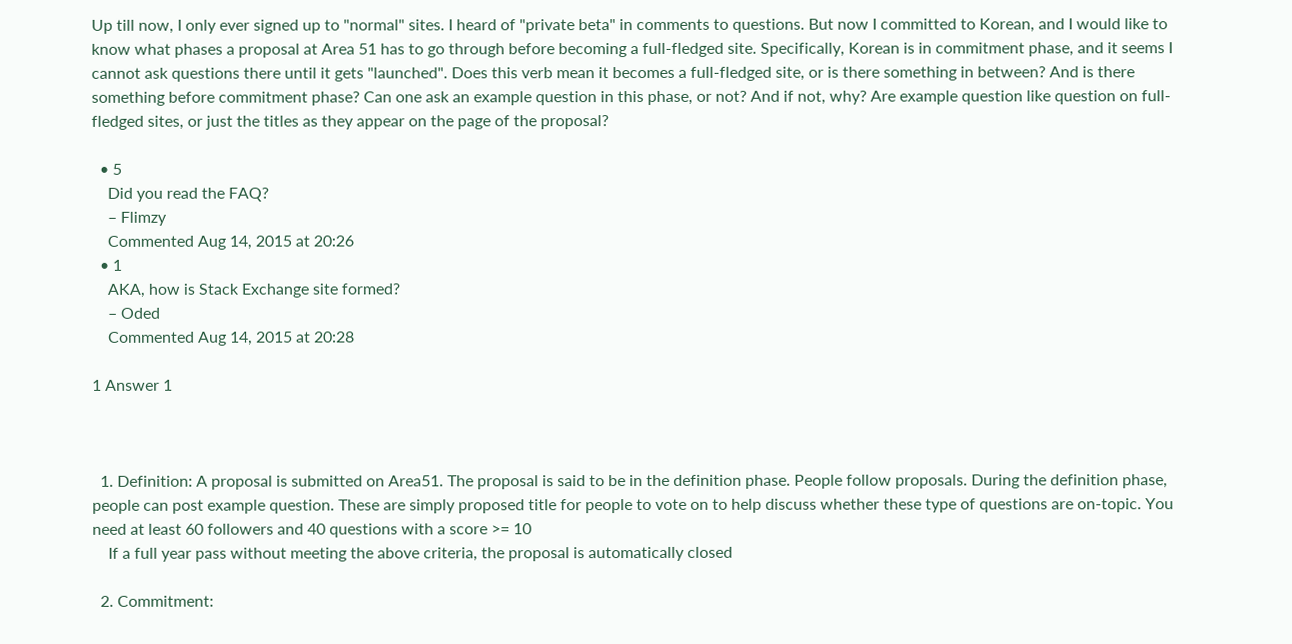Up till now, I only ever signed up to "normal" sites. I heard of "private beta" in comments to questions. But now I committed to Korean, and I would like to know what phases a proposal at Area 51 has to go through before becoming a full-fledged site. Specifically, Korean is in commitment phase, and it seems I cannot ask questions there until it gets "launched". Does this verb mean it becomes a full-fledged site, or is there something in between? And is there something before commitment phase? Can one ask an example question in this phase, or not? And if not, why? Are example question like question on full-fledged sites, or just the titles as they appear on the page of the proposal?

  • 5
    Did you read the FAQ?
    – Flimzy
    Commented Aug 14, 2015 at 20:26
  • 1
    AKA, how is Stack Exchange site formed?
    – Oded
    Commented Aug 14, 2015 at 20:28

1 Answer 1



  1. Definition: A proposal is submitted on Area51. The proposal is said to be in the definition phase. People follow proposals. During the definition phase, people can post example question. These are simply proposed title for people to vote on to help discuss whether these type of questions are on-topic. You need at least 60 followers and 40 questions with a score >= 10
    If a full year pass without meeting the above criteria, the proposal is automatically closed

  2. Commitment: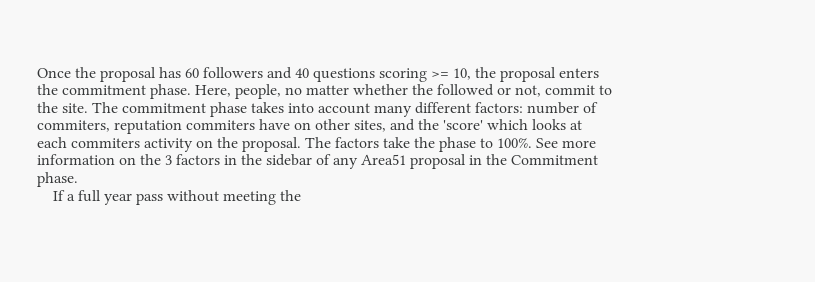Once the proposal has 60 followers and 40 questions scoring >= 10, the proposal enters the commitment phase. Here, people, no matter whether the followed or not, commit to the site. The commitment phase takes into account many different factors: number of commiters, reputation commiters have on other sites, and the 'score' which looks at each commiters activity on the proposal. The factors take the phase to 100%. See more information on the 3 factors in the sidebar of any Area51 proposal in the Commitment phase.
    If a full year pass without meeting the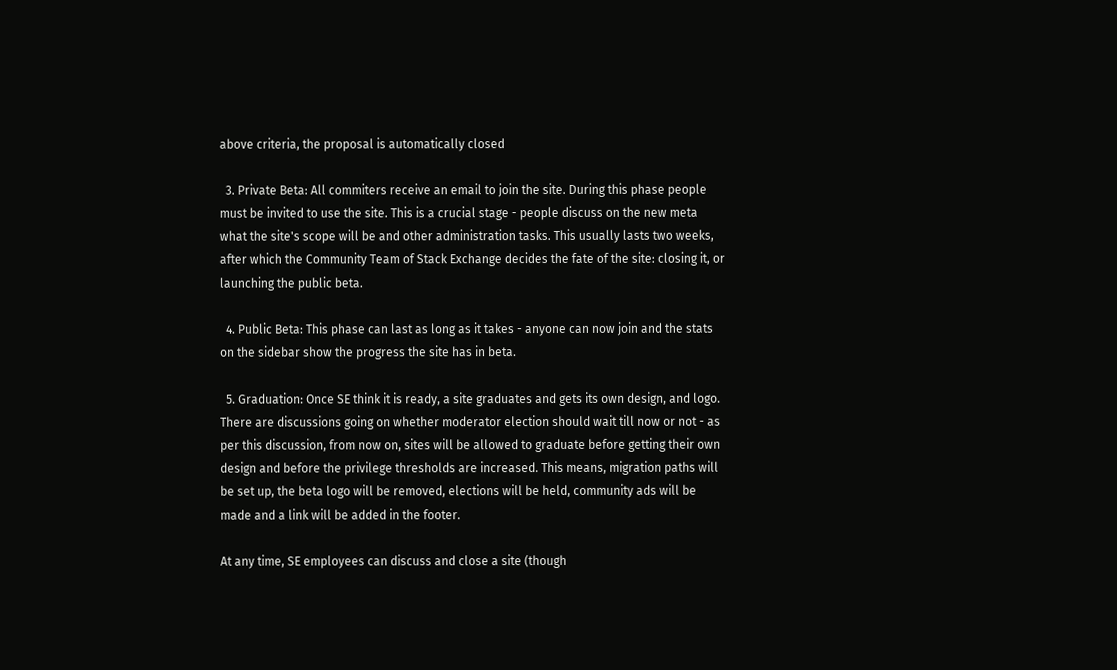above criteria, the proposal is automatically closed

  3. Private Beta: All commiters receive an email to join the site. During this phase people must be invited to use the site. This is a crucial stage - people discuss on the new meta what the site's scope will be and other administration tasks. This usually lasts two weeks, after which the Community Team of Stack Exchange decides the fate of the site: closing it, or launching the public beta.

  4. Public Beta: This phase can last as long as it takes - anyone can now join and the stats on the sidebar show the progress the site has in beta.

  5. Graduation: Once SE think it is ready, a site graduates and gets its own design, and logo. There are discussions going on whether moderator election should wait till now or not - as per this discussion, from now on, sites will be allowed to graduate before getting their own design and before the privilege thresholds are increased. This means, migration paths will be set up, the beta logo will be removed, elections will be held, community ads will be made and a link will be added in the footer.

At any time, SE employees can discuss and close a site (though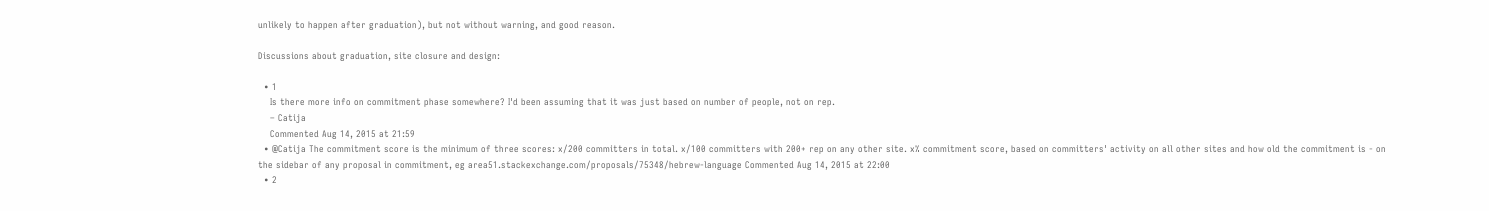unlikely to happen after graduation), but not without warning, and good reason.

Discussions about graduation, site closure and design:

  • 1
    Is there more info on commitment phase somewhere? I'd been assuming that it was just based on number of people, not on rep.
    – Catija
    Commented Aug 14, 2015 at 21:59
  • @Catija The commitment score is the minimum of three scores: x/200 committers in total. x/100 committers with 200+ rep on any other site. x% commitment score, based on committers' activity on all other sites and how old the commitment is - on the sidebar of any proposal in commitment, eg area51.stackexchange.com/proposals/75348/hebrew-language Commented Aug 14, 2015 at 22:00
  • 2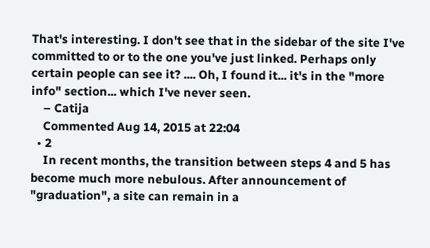That's interesting. I don't see that in the sidebar of the site I've committed to or to the one you've just linked. Perhaps only certain people can see it? .... Oh, I found it... it's in the "more info" section... which I've never seen.
    – Catija
    Commented Aug 14, 2015 at 22:04
  • 2
    In recent months, the transition between steps 4 and 5 has become much more nebulous. After announcement of "graduation", a site can remain in a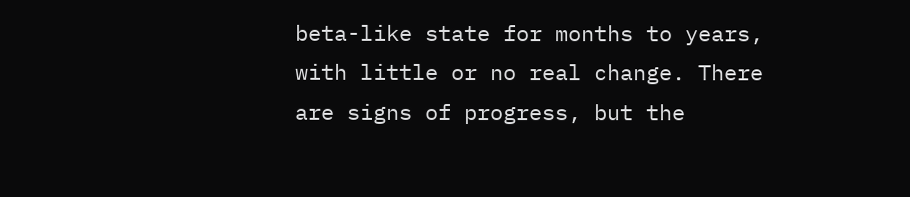beta-like state for months to years, with little or no real change. There are signs of progress, but the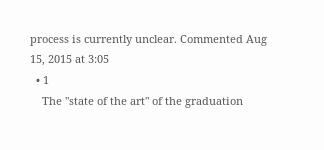process is currently unclear. Commented Aug 15, 2015 at 3:05
  • 1
    The "state of the art" of the graduation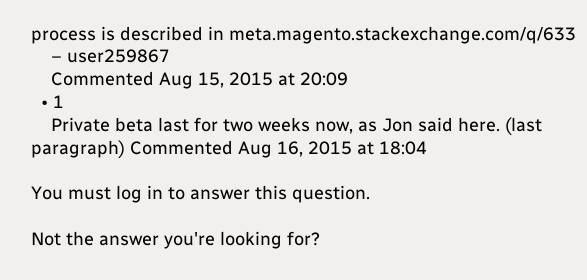process is described in meta.magento.stackexchange.com/q/633
    – user259867
    Commented Aug 15, 2015 at 20:09
  • 1
    Private beta last for two weeks now, as Jon said here. (last paragraph) Commented Aug 16, 2015 at 18:04

You must log in to answer this question.

Not the answer you're looking for?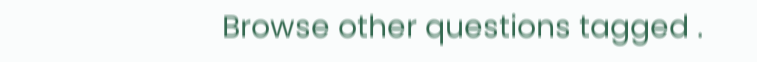Browse other questions tagged .